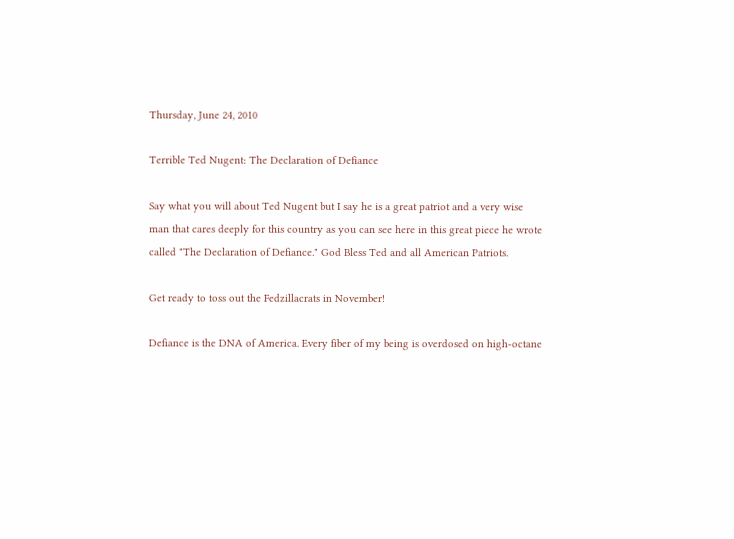Thursday, June 24, 2010

Terrible Ted Nugent: The Declaration of Defiance

Say what you will about Ted Nugent but I say he is a great patriot and a very wise man that cares deeply for this country as you can see here in this great piece he wrote called "The Declaration of Defiance." God Bless Ted and all American Patriots.

Get ready to toss out the Fedzillacrats in November!

Defiance is the DNA of America. Every fiber of my being is overdosed on high-octane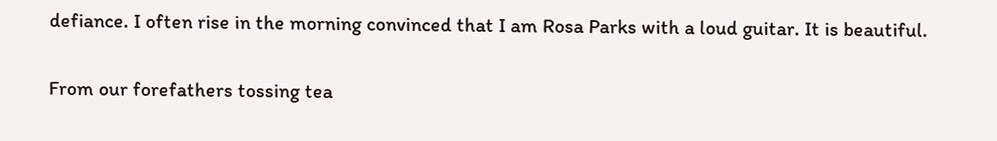defiance. I often rise in the morning convinced that I am Rosa Parks with a loud guitar. It is beautiful.

From our forefathers tossing tea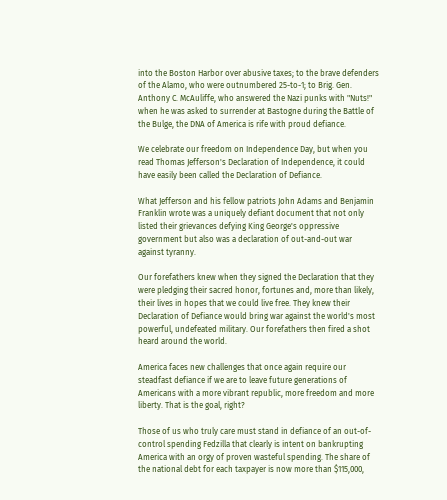into the Boston Harbor over abusive taxes; to the brave defenders of the Alamo, who were outnumbered 25-to-1; to Brig. Gen. Anthony C. McAuliffe, who answered the Nazi punks with "Nuts!" when he was asked to surrender at Bastogne during the Battle of the Bulge, the DNA of America is rife with proud defiance.

We celebrate our freedom on Independence Day, but when you read Thomas Jefferson's Declaration of Independence, it could have easily been called the Declaration of Defiance.

What Jefferson and his fellow patriots John Adams and Benjamin Franklin wrote was a uniquely defiant document that not only listed their grievances defying King George's oppressive government but also was a declaration of out-and-out war against tyranny.

Our forefathers knew when they signed the Declaration that they were pledging their sacred honor, fortunes and, more than likely, their lives in hopes that we could live free. They knew their Declaration of Defiance would bring war against the world's most powerful, undefeated military. Our forefathers then fired a shot heard around the world.

America faces new challenges that once again require our steadfast defiance if we are to leave future generations of Americans with a more vibrant republic, more freedom and more liberty. That is the goal, right?

Those of us who truly care must stand in defiance of an out-of-control spending Fedzilla that clearly is intent on bankrupting America with an orgy of proven wasteful spending. The share of the national debt for each taxpayer is now more than $115,000,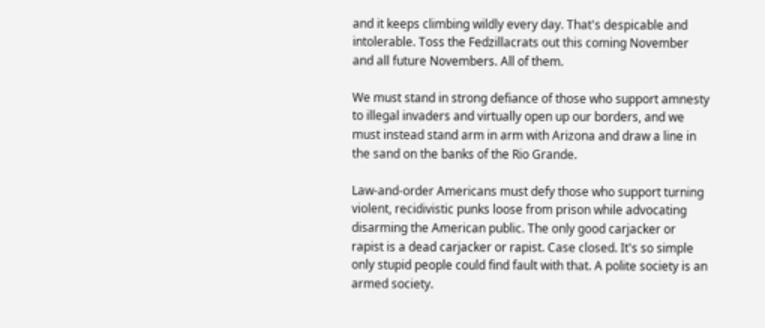and it keeps climbing wildly every day. That's despicable and intolerable. Toss the Fedzillacrats out this coming November and all future Novembers. All of them.

We must stand in strong defiance of those who support amnesty to illegal invaders and virtually open up our borders, and we must instead stand arm in arm with Arizona and draw a line in the sand on the banks of the Rio Grande.

Law-and-order Americans must defy those who support turning violent, recidivistic punks loose from prison while advocating disarming the American public. The only good carjacker or rapist is a dead carjacker or rapist. Case closed. It's so simple only stupid people could find fault with that. A polite society is an armed society.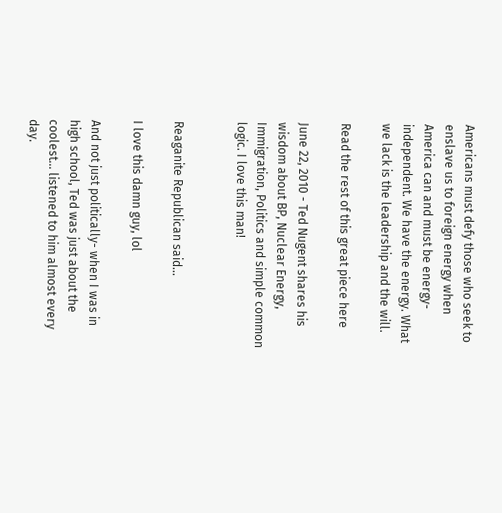Americans must defy those who seek to enslave us to foreign energy when America can and must be energy-independent. We have the energy. What we lack is the leadership and the will.

Read the rest of this great piece here

June 22, 2010 - Ted Nugent shares his wisdom about BP, Nuclear Energy, Immigration, Politics and simple common logic. I love this man!


Reaganite Republican said...

I love this damn guy, lol

And not just politically- when I was in high school, Ted was just about the coolest... listened to him almost every day.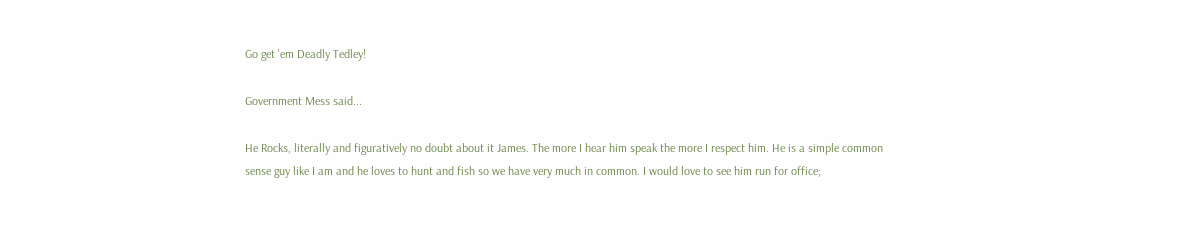Go get 'em Deadly Tedley!

Government Mess said...

He Rocks, literally and figuratively no doubt about it James. The more I hear him speak the more I respect him. He is a simple common sense guy like I am and he loves to hunt and fish so we have very much in common. I would love to see him run for office;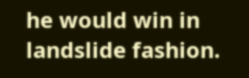he would win in landslide fashion.